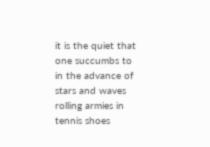it is the quiet that one succumbs to
in the advance of stars and waves
rolling armies in tennis shoes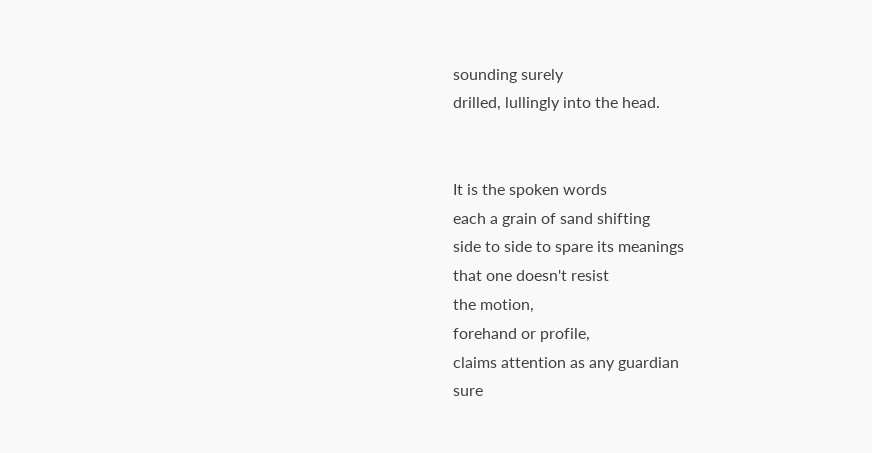sounding surely
drilled, lullingly into the head.


It is the spoken words
each a grain of sand shifting
side to side to spare its meanings
that one doesn't resist
the motion,
forehand or profile,
claims attention as any guardian
sure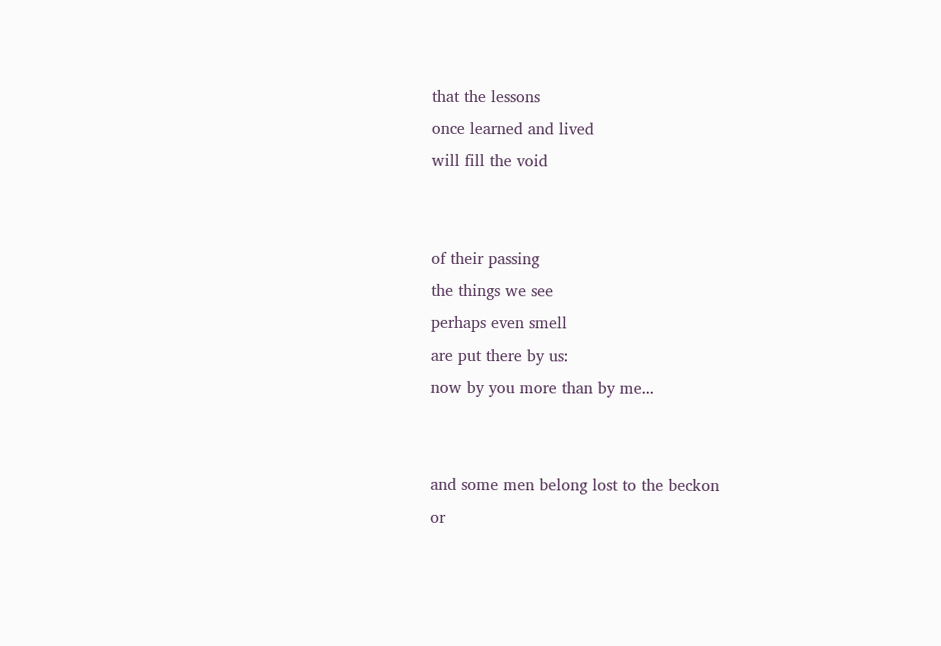that the lessons
once learned and lived
will fill the void


of their passing
the things we see
perhaps even smell
are put there by us:
now by you more than by me...


and some men belong lost to the beckon
or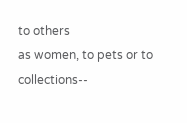to others
as women, to pets or to collections--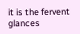it is the fervent glances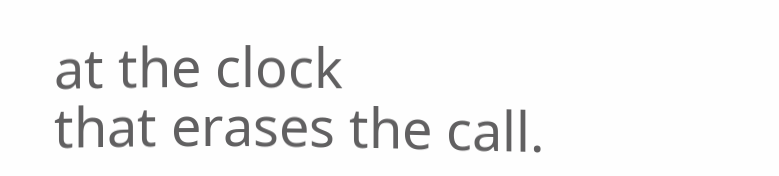at the clock
that erases the call.